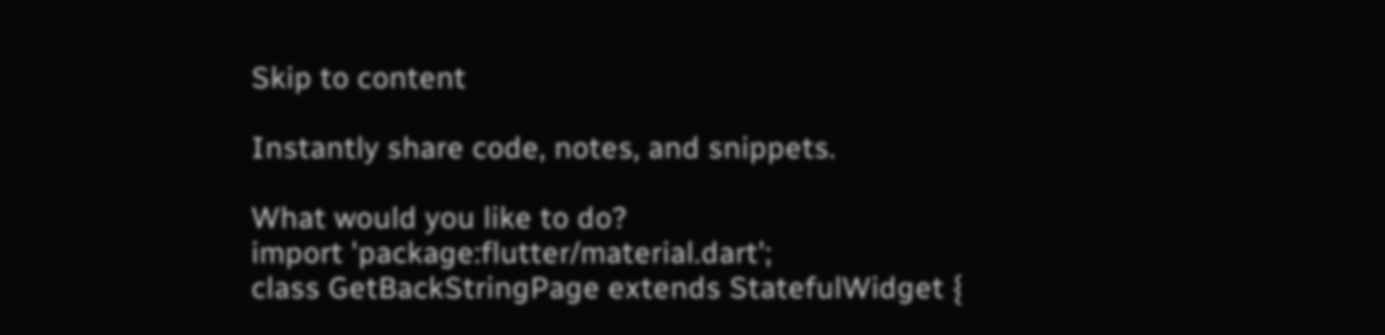Skip to content

Instantly share code, notes, and snippets.

What would you like to do?
import 'package:flutter/material.dart';
class GetBackStringPage extends StatefulWidget {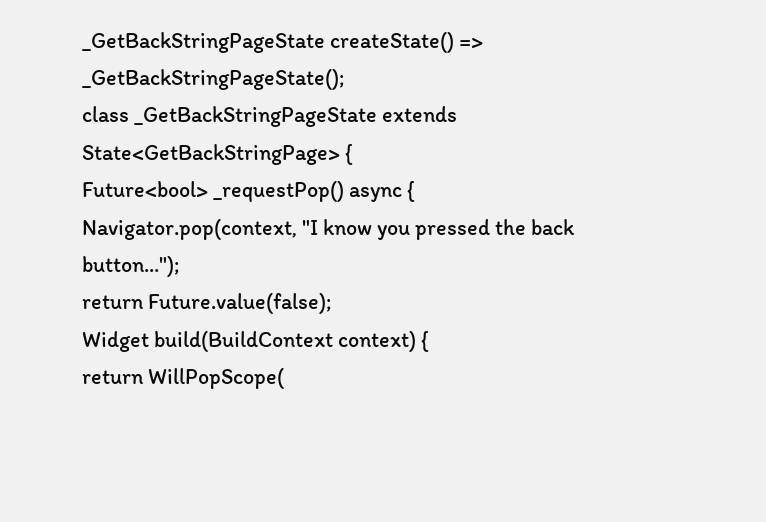_GetBackStringPageState createState() => _GetBackStringPageState();
class _GetBackStringPageState extends State<GetBackStringPage> {
Future<bool> _requestPop() async {
Navigator.pop(context, "I know you pressed the back button...");
return Future.value(false);
Widget build(BuildContext context) {
return WillPopScope(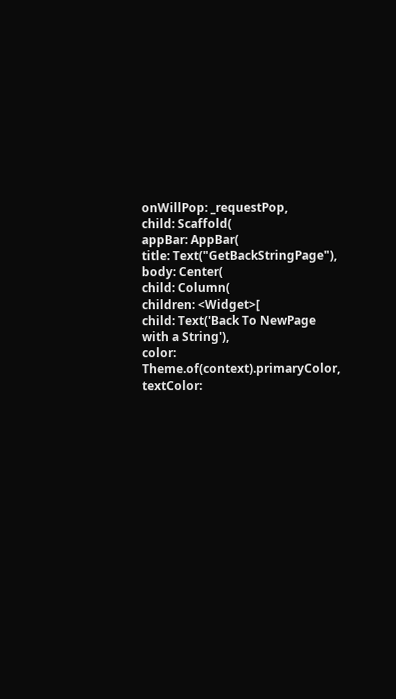onWillPop: _requestPop,
child: Scaffold(
appBar: AppBar(
title: Text("GetBackStringPage"),
body: Center(
child: Column(
children: <Widget>[
child: Text('Back To NewPage with a String'),
color: Theme.of(context).primaryColor,
textColor: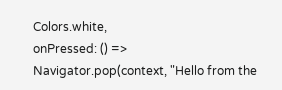Colors.white,
onPressed: () =>
Navigator.pop(context, "Hello from the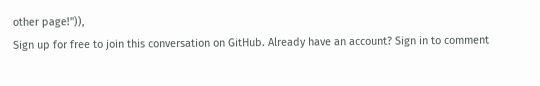other page!")),
Sign up for free to join this conversation on GitHub. Already have an account? Sign in to comment